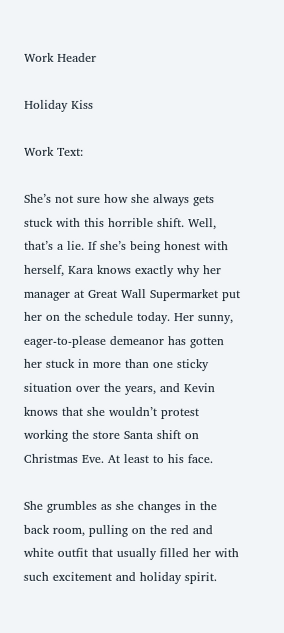Work Header

Holiday Kiss

Work Text:

She’s not sure how she always gets stuck with this horrible shift. Well, that’s a lie. If she’s being honest with herself, Kara knows exactly why her manager at Great Wall Supermarket put her on the schedule today. Her sunny, eager-to-please demeanor has gotten her stuck in more than one sticky situation over the years, and Kevin knows that she wouldn’t protest working the store Santa shift on Christmas Eve. At least to his face.

She grumbles as she changes in the back room, pulling on the red and white outfit that usually filled her with such excitement and holiday spirit.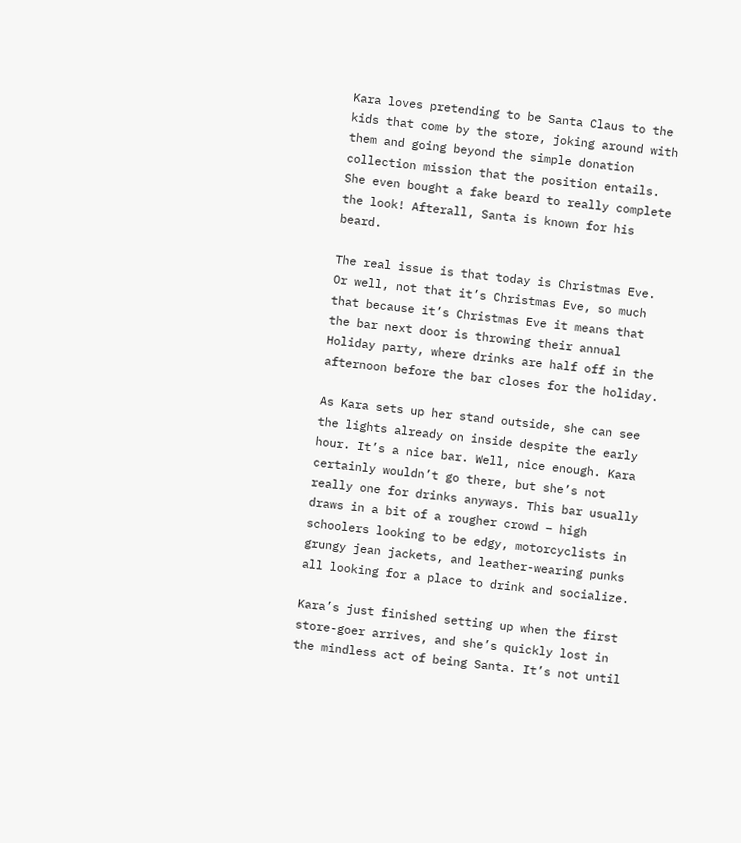Kara loves pretending to be Santa Claus to the kids that come by the store, joking around with them and going beyond the simple donation collection mission that the position entails. She even bought a fake beard to really complete the look! Afterall, Santa is known for his beard.

The real issue is that today is Christmas Eve. Or well, not that it’s Christmas Eve, so much that because it’s Christmas Eve it means that the bar next door is throwing their annual Holiday party, where drinks are half off in the afternoon before the bar closes for the holiday.

As Kara sets up her stand outside, she can see the lights already on inside despite the early hour. It’s a nice bar. Well, nice enough. Kara certainly wouldn’t go there, but she’s not really one for drinks anyways. This bar usually draws in a bit of a rougher crowd – high schoolers looking to be edgy, motorcyclists in grungy jean jackets, and leather-wearing punks all looking for a place to drink and socialize.

Kara’s just finished setting up when the first store-goer arrives, and she’s quickly lost in the mindless act of being Santa. It’s not until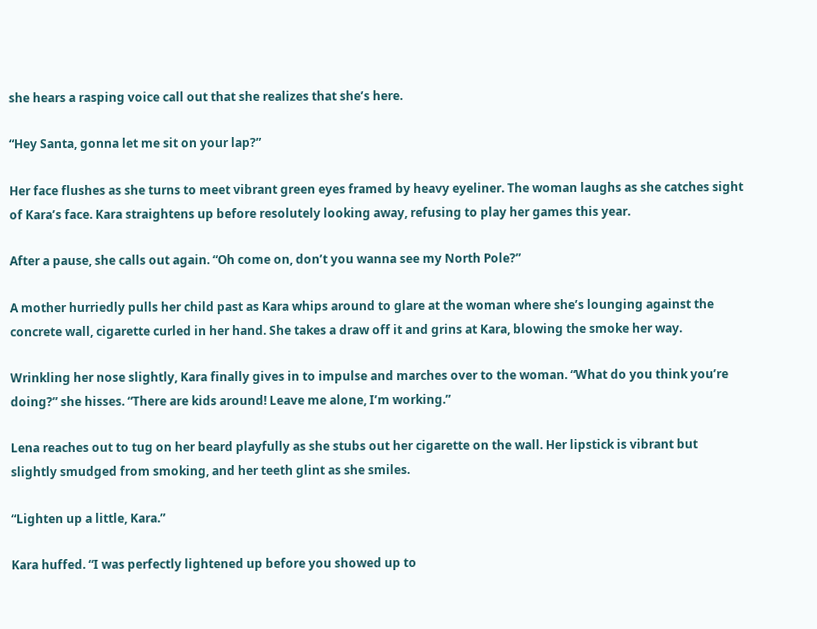she hears a rasping voice call out that she realizes that she’s here.

“Hey Santa, gonna let me sit on your lap?”

Her face flushes as she turns to meet vibrant green eyes framed by heavy eyeliner. The woman laughs as she catches sight of Kara’s face. Kara straightens up before resolutely looking away, refusing to play her games this year.

After a pause, she calls out again. “Oh come on, don’t you wanna see my North Pole?”

A mother hurriedly pulls her child past as Kara whips around to glare at the woman where she’s lounging against the concrete wall, cigarette curled in her hand. She takes a draw off it and grins at Kara, blowing the smoke her way.

Wrinkling her nose slightly, Kara finally gives in to impulse and marches over to the woman. “What do you think you’re doing?” she hisses. “There are kids around! Leave me alone, I’m working.”

Lena reaches out to tug on her beard playfully as she stubs out her cigarette on the wall. Her lipstick is vibrant but slightly smudged from smoking, and her teeth glint as she smiles.

“Lighten up a little, Kara.”

Kara huffed. “I was perfectly lightened up before you showed up to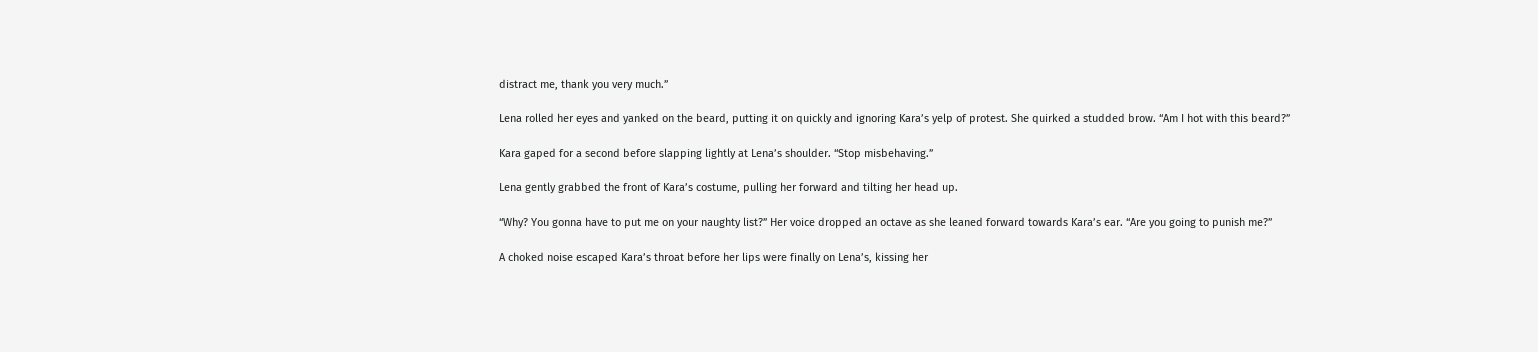distract me, thank you very much.”

Lena rolled her eyes and yanked on the beard, putting it on quickly and ignoring Kara’s yelp of protest. She quirked a studded brow. “Am I hot with this beard?”

Kara gaped for a second before slapping lightly at Lena’s shoulder. “Stop misbehaving.”

Lena gently grabbed the front of Kara’s costume, pulling her forward and tilting her head up.

“Why? You gonna have to put me on your naughty list?” Her voice dropped an octave as she leaned forward towards Kara’s ear. “Are you going to punish me?”

A choked noise escaped Kara’s throat before her lips were finally on Lena’s, kissing her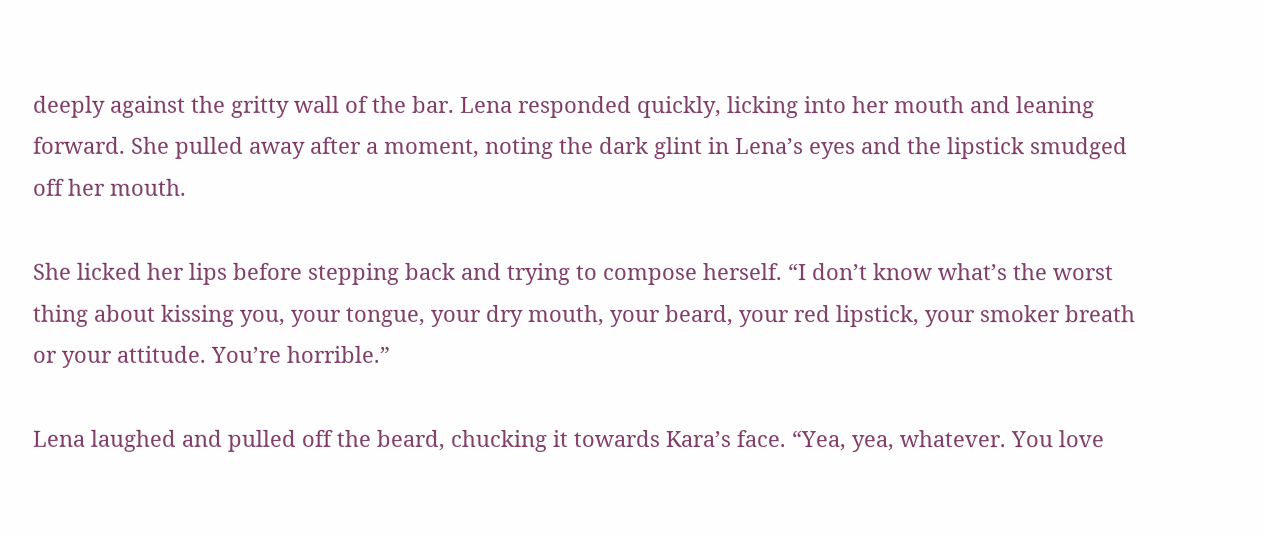deeply against the gritty wall of the bar. Lena responded quickly, licking into her mouth and leaning forward. She pulled away after a moment, noting the dark glint in Lena’s eyes and the lipstick smudged off her mouth.

She licked her lips before stepping back and trying to compose herself. “I don’t know what’s the worst thing about kissing you, your tongue, your dry mouth, your beard, your red lipstick, your smoker breath or your attitude. You’re horrible.”

Lena laughed and pulled off the beard, chucking it towards Kara’s face. “Yea, yea, whatever. You love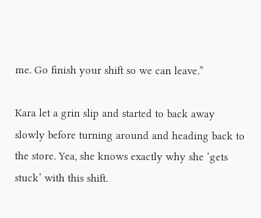me. Go finish your shift so we can leave.”

Kara let a grin slip and started to back away slowly before turning around and heading back to the store. Yea, she knows exactly why she ‘gets stuck’ with this shift.